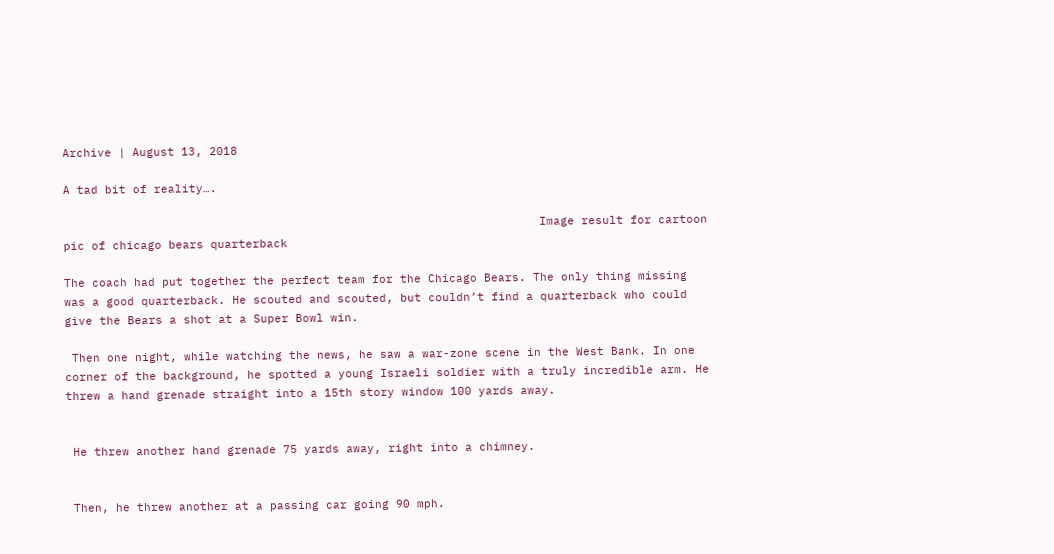Archive | August 13, 2018

A tad bit of reality….

                                                                    Image result for cartoon pic of chicago bears quarterback

The coach had put together the perfect team for the Chicago Bears. The only thing missing was a good quarterback. He scouted and scouted, but couldn’t find a quarterback who could give the Bears a shot at a Super Bowl win.

 Then one night, while watching the news, he saw a war-zone scene in the West Bank. In one corner of the background, he spotted a young Israeli soldier with a truly incredible arm. He threw a hand grenade straight into a 15th story window 100 yards away.


 He threw another hand grenade 75 yards away, right into a chimney.


 Then, he threw another at a passing car going 90 mph.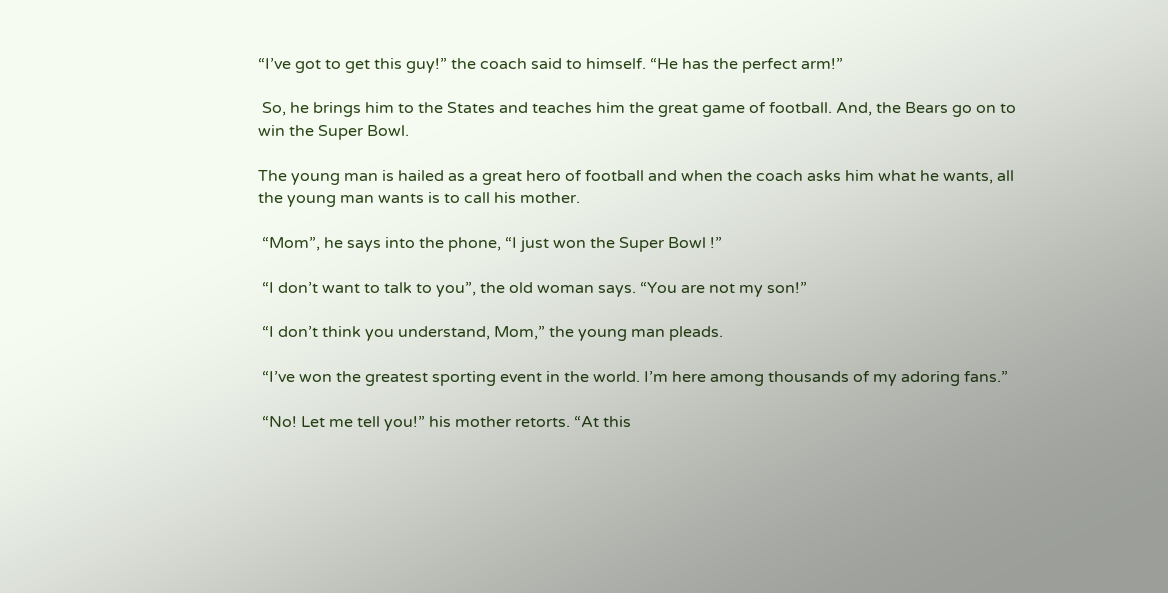“I’ve got to get this guy!” the coach said to himself. “He has the perfect arm!”

 So, he brings him to the States and teaches him the great game of football. And, the Bears go on to win the Super Bowl.

The young man is hailed as a great hero of football and when the coach asks him what he wants, all the young man wants is to call his mother.

 “Mom”, he says into the phone, “I just won the Super Bowl !”

 “I don’t want to talk to you”, the old woman says. “You are not my son!”

 “I don’t think you understand, Mom,” the young man pleads.

 “I’ve won the greatest sporting event in the world. I’m here among thousands of my adoring fans.”

 “No! Let me tell you!” his mother retorts. “At this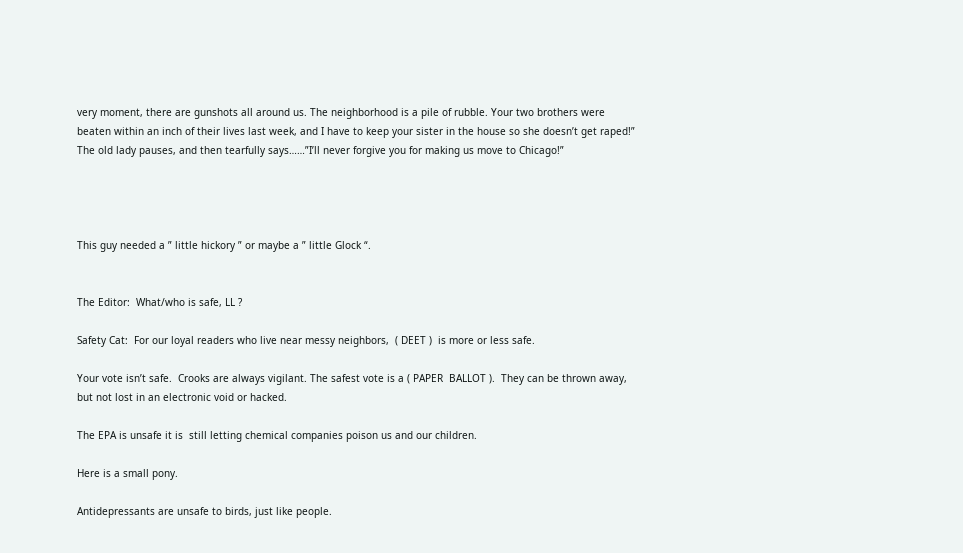very moment, there are gunshots all around us. The neighborhood is a pile of rubble. Your two brothers were beaten within an inch of their lives last week, and I have to keep your sister in the house so she doesn’t get raped!” The old lady pauses, and then tearfully says……”I’ll never forgive you for making us move to Chicago!”




This guy needed a ” little hickory ” or maybe a ” little Glock “.


The Editor:  What/who is safe, LL ?

Safety Cat:  For our loyal readers who live near messy neighbors,  ( DEET )  is more or less safe.

Your vote isn’t safe.  Crooks are always vigilant. The safest vote is a ( PAPER  BALLOT ).  They can be thrown away, but not lost in an electronic void or hacked.

The EPA is unsafe it is  still letting chemical companies poison us and our children.

Here is a small pony.

Antidepressants are unsafe to birds, just like people.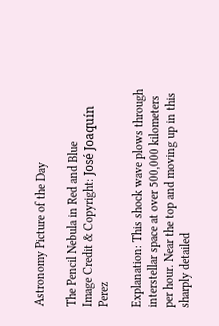Astronomy Picture of the Day

The Pencil Nebula in Red and Blue
Image Credit & Copyright: José Joaquín Perez

Explanation: This shock wave plows through interstellar space at over 500,000 kilometers per hour. Near the top and moving up in this sharply detailed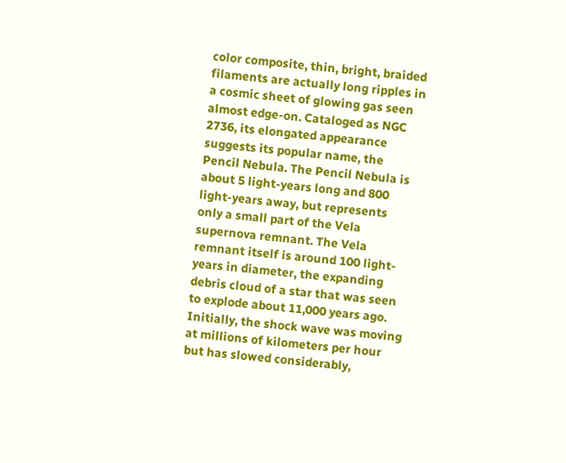color composite, thin, bright, braided filaments are actually long ripples in a cosmic sheet of glowing gas seen almost edge-on. Cataloged as NGC 2736, its elongated appearance suggests its popular name, the Pencil Nebula. The Pencil Nebula is about 5 light-years long and 800 light-years away, but represents only a small part of the Vela supernova remnant. The Vela remnant itself is around 100 light-years in diameter, the expanding debris cloud of a star that was seen to explode about 11,000 years ago. Initially, the shock wave was moving at millions of kilometers per hour but has slowed considerably,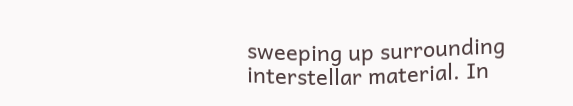sweeping up surrounding interstellar material. In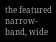the featured narrow-band, wide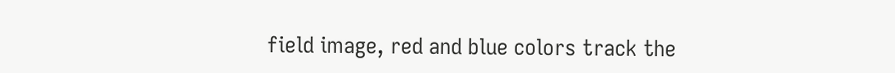field image, red and blue colors track the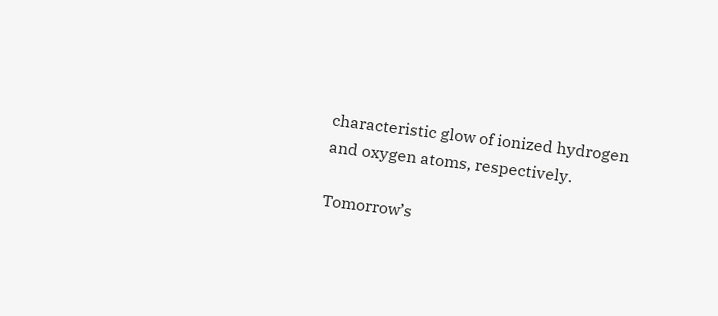characteristic glow of ionized hydrogen and oxygen atoms, respectively.

Tomorrow’s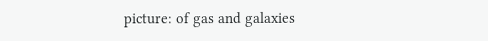picture: of gas and galaxies